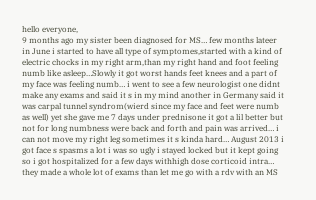hello everyone,
9 months ago my sister been diagnosed for MS… few months lateer in June i started to have all type of symptomes,started with a kind of electric chocks in my right arm,than my right hand and foot feeling numb like asleep…Slowly it got worst hands feet knees and a part of my face was feeling numb… i went to see a few neurologist one didnt make any exams and said it s in my mind another in Germany said it was carpal tunnel syndrom(wierd since my face and feet were numb as well) yet she gave me 7 days under prednisone it got a lil better but not for long numbness were back and forth and pain was arrived… i can not move my right leg sometimes it s kinda hard… August 2013 i got face s spasms a lot i was so ugly i stayed locked but it kept going so i got hospitalized for a few days withhigh dose corticoid intra… they made a whole lot of exams than let me go with a rdv with an MS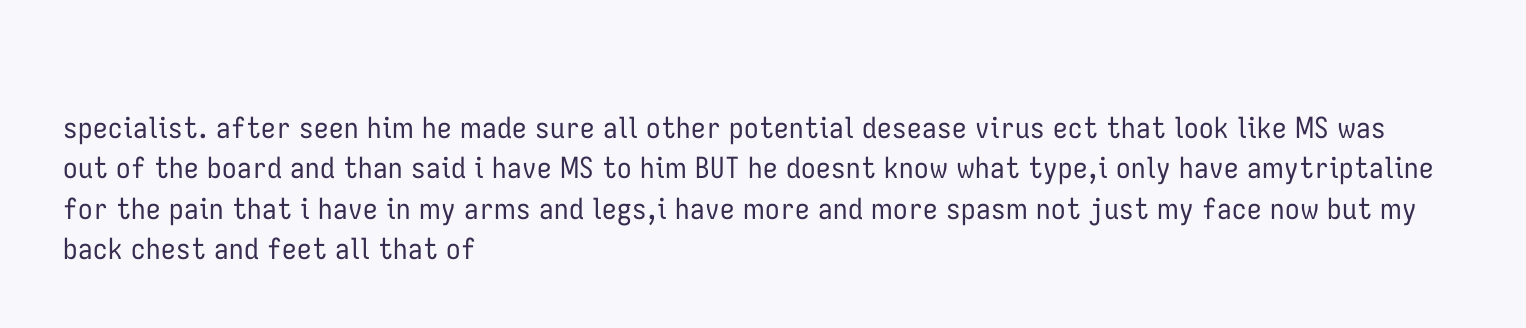specialist. after seen him he made sure all other potential desease virus ect that look like MS was out of the board and than said i have MS to him BUT he doesnt know what type,i only have amytriptaline for the pain that i have in my arms and legs,i have more and more spasm not just my face now but my back chest and feet all that of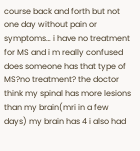course back and forth but not one day without pain or symptoms… i have no treatment for MS and i m really confused does someone has that type of MS?no treatment? the doctor think my spinal has more lesions than my brain(mri in a few days) my brain has 4 i also had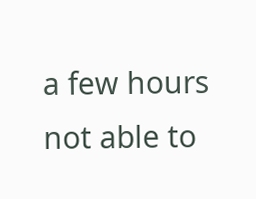a few hours not able to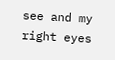see and my right eyes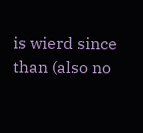is wierd since than (also no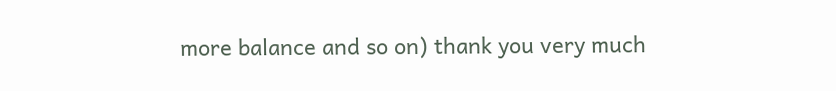more balance and so on) thank you very much